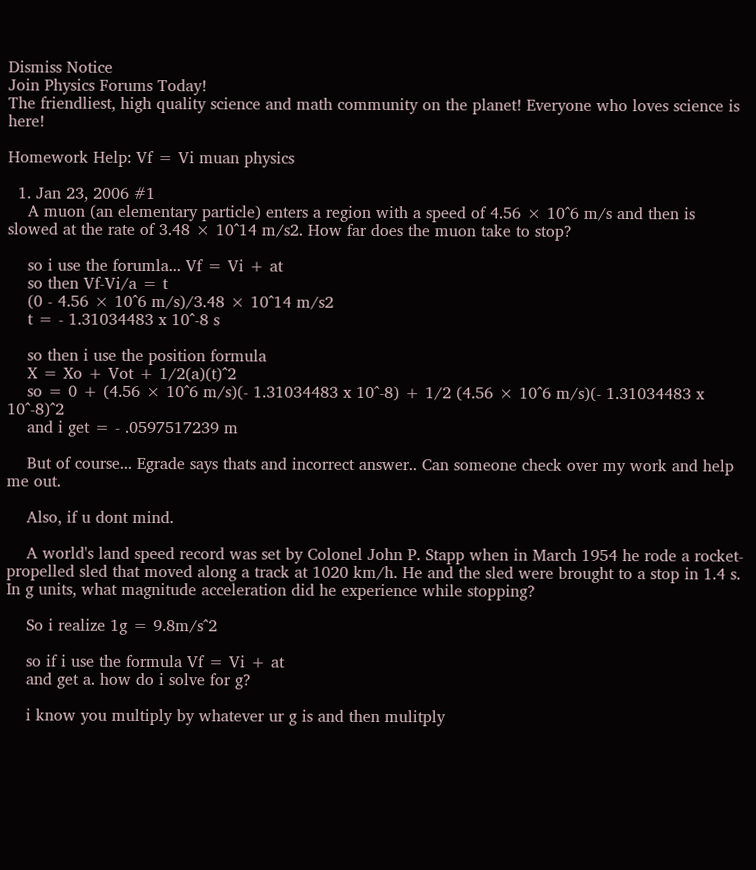Dismiss Notice
Join Physics Forums Today!
The friendliest, high quality science and math community on the planet! Everyone who loves science is here!

Homework Help: Vf = Vi muan physics

  1. Jan 23, 2006 #1
    A muon (an elementary particle) enters a region with a speed of 4.56 × 10^6 m/s and then is slowed at the rate of 3.48 × 10^14 m/s2. How far does the muon take to stop?

    so i use the forumla... Vf = Vi + at
    so then Vf-Vi/a = t
    (0 - 4.56 × 10^6 m/s)/3.48 × 10^14 m/s2
    t = - 1.31034483 x 10^-8 s

    so then i use the position formula
    X = Xo + Vot + 1/2(a)(t)^2
    so = 0 + (4.56 × 10^6 m/s)(- 1.31034483 x 10^-8) + 1/2 (4.56 × 10^6 m/s)(- 1.31034483 x 10^-8)^2
    and i get = - .0597517239 m

    But of course... Egrade says thats and incorrect answer.. Can someone check over my work and help me out.

    Also, if u dont mind.

    A world's land speed record was set by Colonel John P. Stapp when in March 1954 he rode a rocket-propelled sled that moved along a track at 1020 km/h. He and the sled were brought to a stop in 1.4 s. In g units, what magnitude acceleration did he experience while stopping?

    So i realize 1g = 9.8m/s^2

    so if i use the formula Vf = Vi + at
    and get a. how do i solve for g?

    i know you multiply by whatever ur g is and then mulitply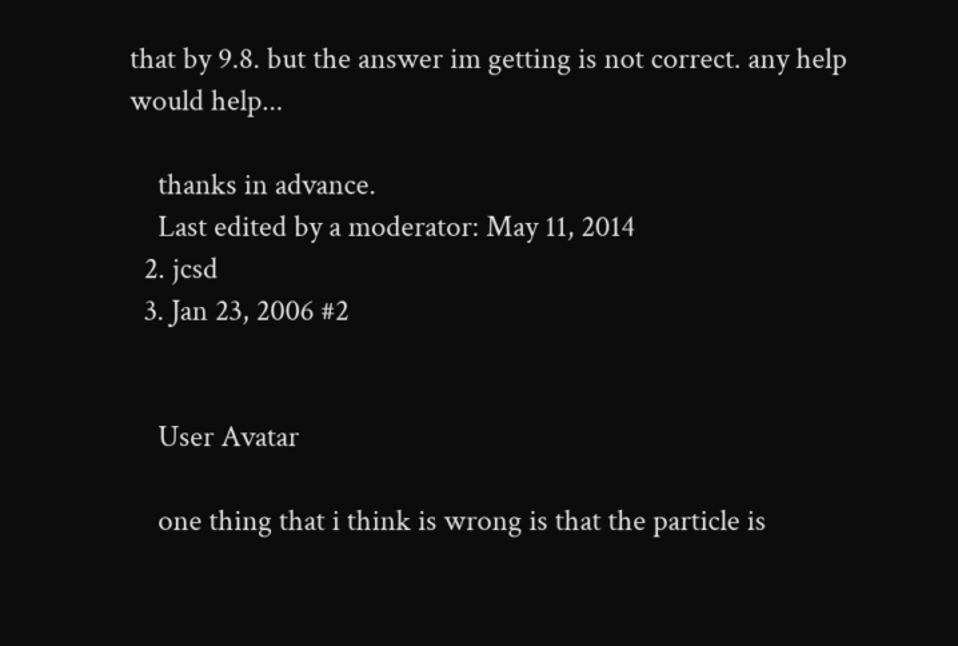that by 9.8. but the answer im getting is not correct. any help would help...

    thanks in advance.
    Last edited by a moderator: May 11, 2014
  2. jcsd
  3. Jan 23, 2006 #2


    User Avatar

    one thing that i think is wrong is that the particle is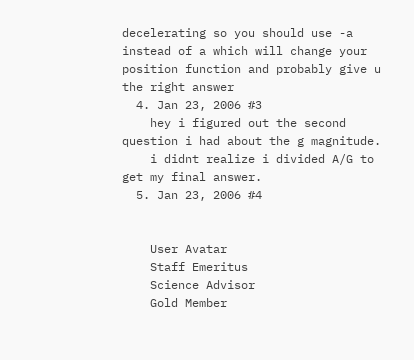decelerating so you should use -a instead of a which will change your position function and probably give u the right answer
  4. Jan 23, 2006 #3
    hey i figured out the second question i had about the g magnitude.
    i didnt realize i divided A/G to get my final answer.
  5. Jan 23, 2006 #4


    User Avatar
    Staff Emeritus
    Science Advisor
    Gold Member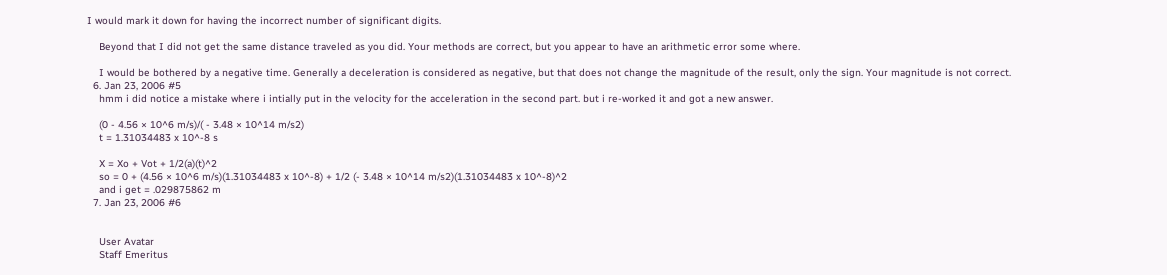I would mark it down for having the incorrect number of significant digits.

    Beyond that I did not get the same distance traveled as you did. Your methods are correct, but you appear to have an arithmetic error some where.

    I would be bothered by a negative time. Generally a deceleration is considered as negative, but that does not change the magnitude of the result, only the sign. Your magnitude is not correct.
  6. Jan 23, 2006 #5
    hmm i did notice a mistake where i intially put in the velocity for the acceleration in the second part. but i re-worked it and got a new answer.

    (0 - 4.56 × 10^6 m/s)/( - 3.48 × 10^14 m/s2)
    t = 1.31034483 x 10^-8 s

    X = Xo + Vot + 1/2(a)(t)^2
    so = 0 + (4.56 × 10^6 m/s)(1.31034483 x 10^-8) + 1/2 (- 3.48 × 10^14 m/s2)(1.31034483 x 10^-8)^2
    and i get = .029875862 m
  7. Jan 23, 2006 #6


    User Avatar
    Staff Emeritus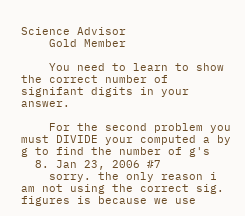Science Advisor
    Gold Member

    You need to learn to show the correct number of signifant digits in your answer.

    For the second problem you must DIVIDE your computed a by g to find the number of g's
  8. Jan 23, 2006 #7
    sorry. the only reason i am not using the correct sig. figures is because we use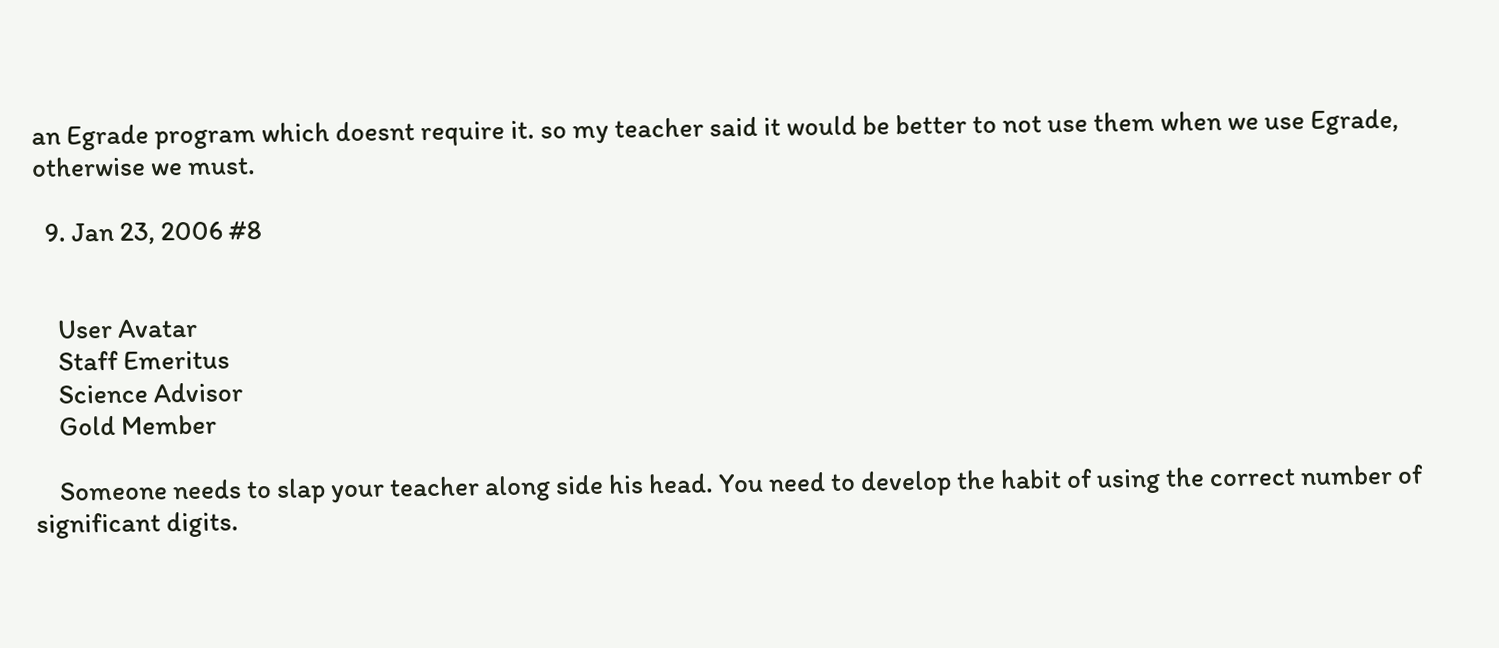an Egrade program which doesnt require it. so my teacher said it would be better to not use them when we use Egrade, otherwise we must.

  9. Jan 23, 2006 #8


    User Avatar
    Staff Emeritus
    Science Advisor
    Gold Member

    Someone needs to slap your teacher along side his head. You need to develop the habit of using the correct number of significant digits.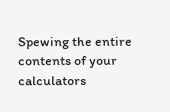Spewing the entire contents of your calculators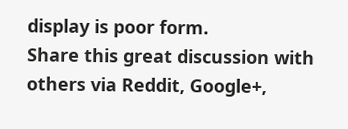display is poor form.
Share this great discussion with others via Reddit, Google+,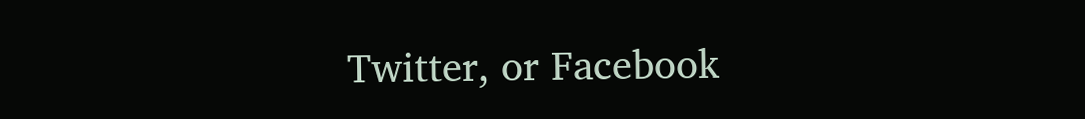Twitter, or Facebook